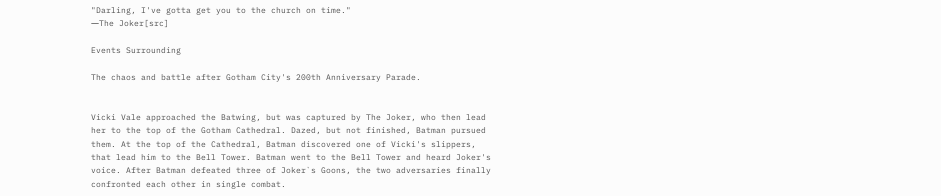"Darling, I've gotta get you to the church on time."
―The Joker[src]

Events Surrounding

The chaos and battle after Gotham City's 200th Anniversary Parade.


Vicki Vale approached the Batwing, but was captured by The Joker, who then lead her to the top of the Gotham Cathedral. Dazed, but not finished, Batman pursued them. At the top of the Cathedral, Batman discovered one of Vicki's slippers, that lead him to the Bell Tower. Batman went to the Bell Tower and heard Joker's voice. After Batman defeated three of Joker`s Goons, the two adversaries finally confronted each other in single combat.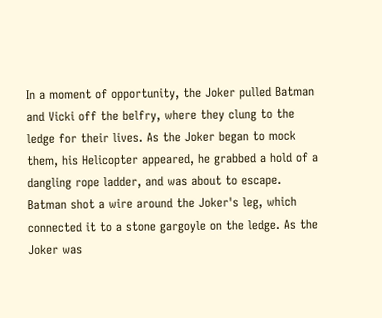In a moment of opportunity, the Joker pulled Batman and Vicki off the belfry, where they clung to the ledge for their lives. As the Joker began to mock them, his Helicopter appeared, he grabbed a hold of a dangling rope ladder, and was about to escape. Batman shot a wire around the Joker's leg, which connected it to a stone gargoyle on the ledge. As the Joker was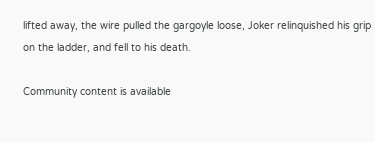lifted away, the wire pulled the gargoyle loose, Joker relinquished his grip on the ladder, and fell to his death.

Community content is available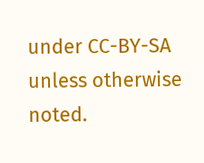under CC-BY-SA unless otherwise noted.